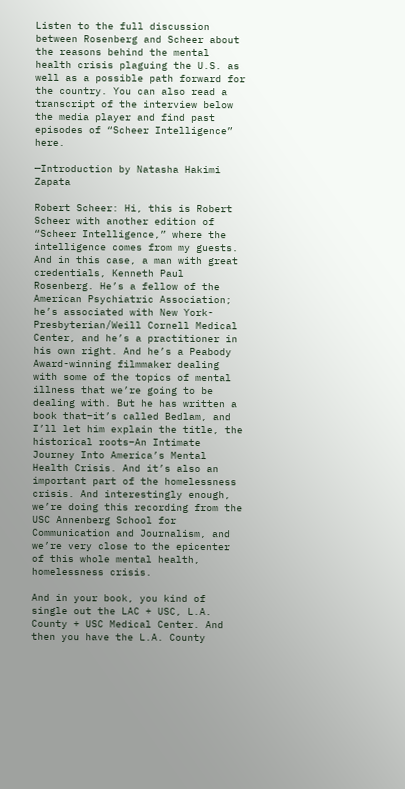Listen to the full discussion between Rosenberg and Scheer about the reasons behind the mental health crisis plaguing the U.S. as well as a possible path forward for the country. You can also read a transcript of the interview below the media player and find past episodes of “Scheer Intelligence” here.

—Introduction by Natasha Hakimi Zapata

Robert Scheer: Hi, this is Robert Scheer with another edition of “Scheer Intelligence,” where the intelligence comes from my guests. And in this case, a man with great credentials, Kenneth Paul Rosenberg. He’s a fellow of the American Psychiatric Association; he’s associated with New York-Presbyterian/Weill Cornell Medical Center, and he’s a practitioner in his own right. And he’s a Peabody Award-winning filmmaker dealing with some of the topics of mental illness that we’re going to be dealing with. But he has written a book that–it’s called Bedlam, and I’ll let him explain the title, the historical roots–An Intimate Journey Into America’s Mental Health Crisis. And it’s also an important part of the homelessness crisis. And interestingly enough, we’re doing this recording from the USC Annenberg School for Communication and Journalism, and we’re very close to the epicenter of this whole mental health, homelessness crisis.

And in your book, you kind of single out the LAC + USC, L.A. County + USC Medical Center. And then you have the L.A. County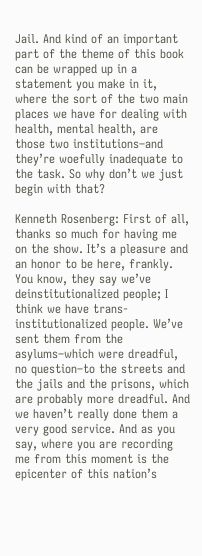Jail. And kind of an important part of the theme of this book can be wrapped up in a statement you make in it, where the sort of the two main places we have for dealing with health, mental health, are those two institutions–and they’re woefully inadequate to the task. So why don’t we just begin with that?

Kenneth Rosenberg: First of all, thanks so much for having me on the show. It’s a pleasure and an honor to be here, frankly. You know, they say we’ve deinstitutionalized people; I think we have trans-institutionalized people. We’ve sent them from the asylums–which were dreadful, no question–to the streets and the jails and the prisons, which are probably more dreadful. And we haven’t really done them a very good service. And as you say, where you are recording me from this moment is the epicenter of this nation’s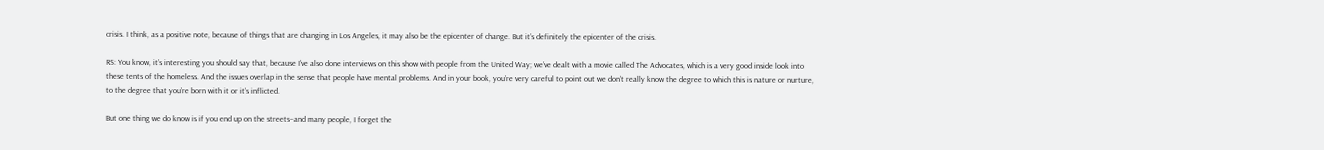crisis. I think, as a positive note, because of things that are changing in Los Angeles, it may also be the epicenter of change. But it’s definitely the epicenter of the crisis.

RS: You know, it’s interesting you should say that, because I’ve also done interviews on this show with people from the United Way; we’ve dealt with a movie called The Advocates, which is a very good inside look into these tents of the homeless. And the issues overlap in the sense that people have mental problems. And in your book, you’re very careful to point out we don’t really know the degree to which this is nature or nurture, to the degree that you’re born with it or it’s inflicted.

But one thing we do know is if you end up on the streets–and many people, I forget the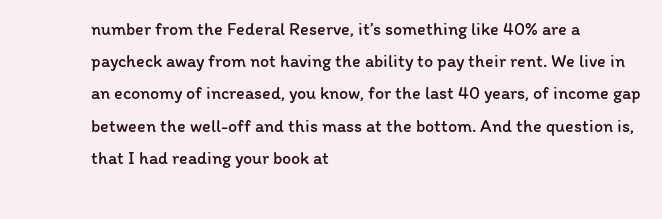number from the Federal Reserve, it’s something like 40% are a paycheck away from not having the ability to pay their rent. We live in an economy of increased, you know, for the last 40 years, of income gap between the well-off and this mass at the bottom. And the question is, that I had reading your book at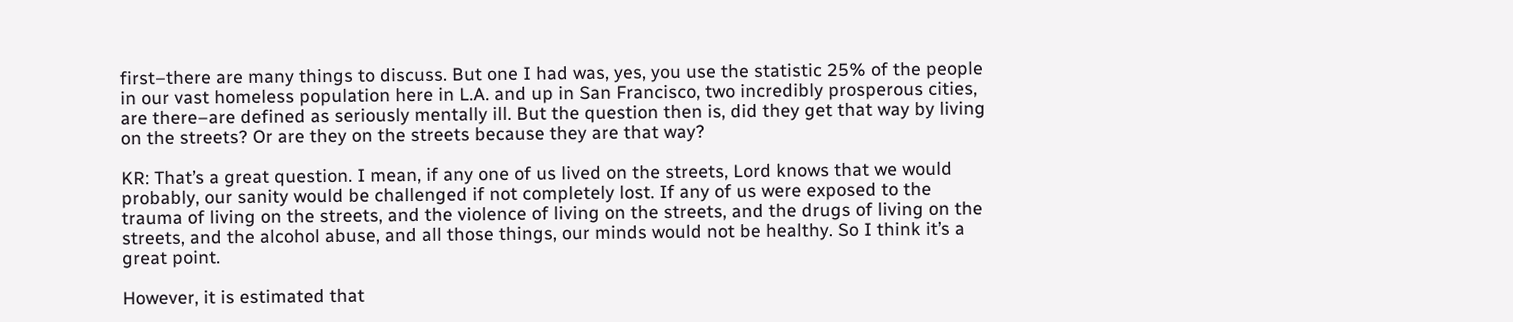first–there are many things to discuss. But one I had was, yes, you use the statistic 25% of the people in our vast homeless population here in L.A. and up in San Francisco, two incredibly prosperous cities, are there–are defined as seriously mentally ill. But the question then is, did they get that way by living on the streets? Or are they on the streets because they are that way?

KR: That’s a great question. I mean, if any one of us lived on the streets, Lord knows that we would probably, our sanity would be challenged if not completely lost. If any of us were exposed to the trauma of living on the streets, and the violence of living on the streets, and the drugs of living on the streets, and the alcohol abuse, and all those things, our minds would not be healthy. So I think it’s a great point.

However, it is estimated that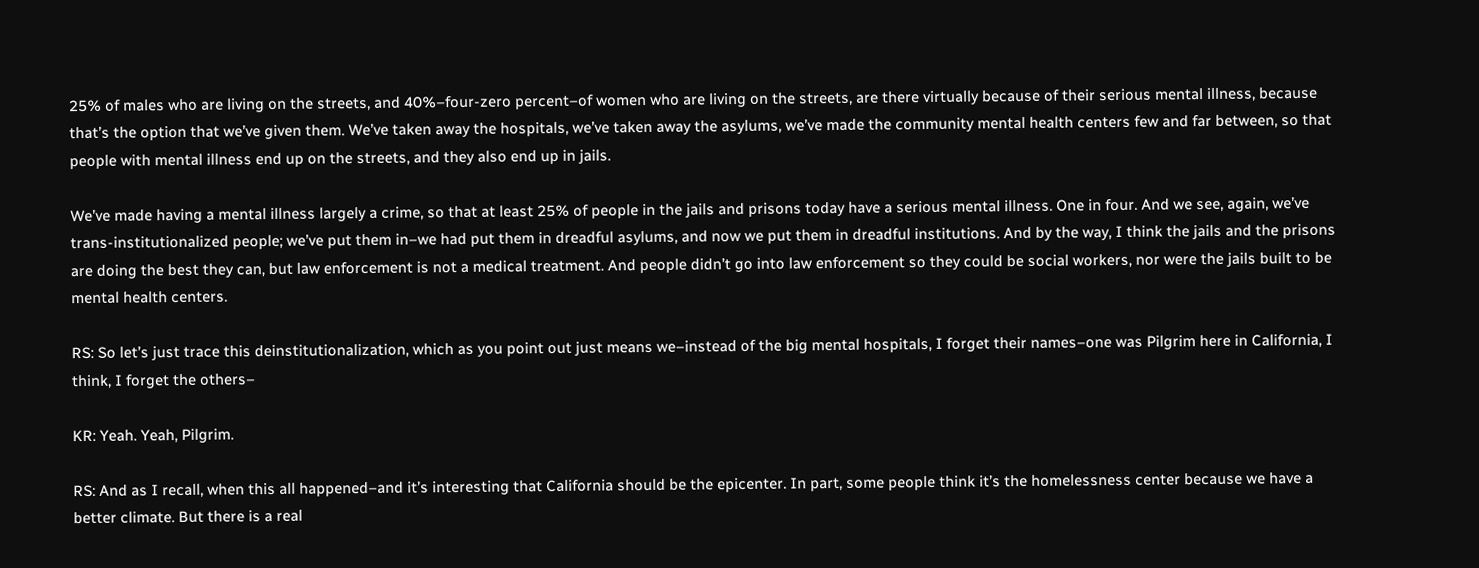25% of males who are living on the streets, and 40%–four-zero percent–of women who are living on the streets, are there virtually because of their serious mental illness, because that’s the option that we’ve given them. We’ve taken away the hospitals, we’ve taken away the asylums, we’ve made the community mental health centers few and far between, so that people with mental illness end up on the streets, and they also end up in jails.

We’ve made having a mental illness largely a crime, so that at least 25% of people in the jails and prisons today have a serious mental illness. One in four. And we see, again, we’ve trans-institutionalized people; we’ve put them in–we had put them in dreadful asylums, and now we put them in dreadful institutions. And by the way, I think the jails and the prisons are doing the best they can, but law enforcement is not a medical treatment. And people didn’t go into law enforcement so they could be social workers, nor were the jails built to be mental health centers.

RS: So let’s just trace this deinstitutionalization, which as you point out just means we–instead of the big mental hospitals, I forget their names–one was Pilgrim here in California, I think, I forget the others–

KR: Yeah. Yeah, Pilgrim.

RS: And as I recall, when this all happened–and it’s interesting that California should be the epicenter. In part, some people think it’s the homelessness center because we have a better climate. But there is a real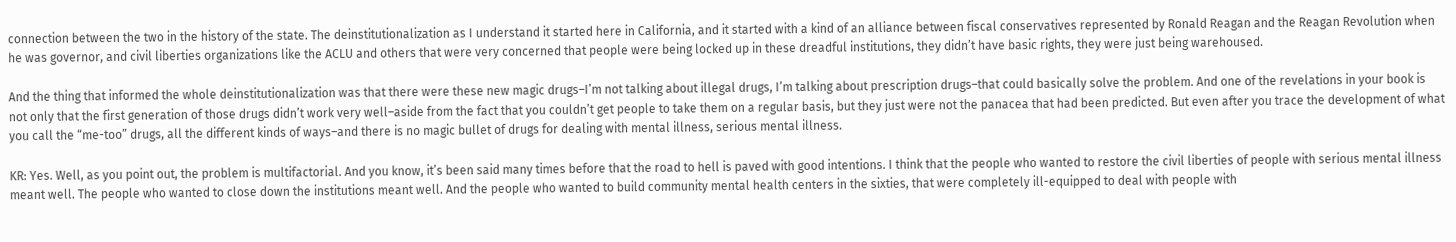connection between the two in the history of the state. The deinstitutionalization as I understand it started here in California, and it started with a kind of an alliance between fiscal conservatives represented by Ronald Reagan and the Reagan Revolution when he was governor, and civil liberties organizations like the ACLU and others that were very concerned that people were being locked up in these dreadful institutions, they didn’t have basic rights, they were just being warehoused.

And the thing that informed the whole deinstitutionalization was that there were these new magic drugs–I’m not talking about illegal drugs, I’m talking about prescription drugs–that could basically solve the problem. And one of the revelations in your book is not only that the first generation of those drugs didn’t work very well–aside from the fact that you couldn’t get people to take them on a regular basis, but they just were not the panacea that had been predicted. But even after you trace the development of what you call the “me-too” drugs, all the different kinds of ways–and there is no magic bullet of drugs for dealing with mental illness, serious mental illness.

KR: Yes. Well, as you point out, the problem is multifactorial. And you know, it’s been said many times before that the road to hell is paved with good intentions. I think that the people who wanted to restore the civil liberties of people with serious mental illness meant well. The people who wanted to close down the institutions meant well. And the people who wanted to build community mental health centers in the sixties, that were completely ill-equipped to deal with people with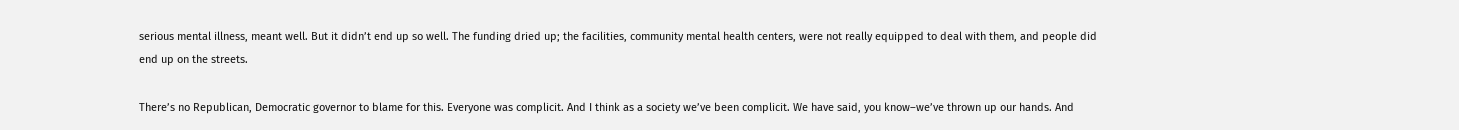serious mental illness, meant well. But it didn’t end up so well. The funding dried up; the facilities, community mental health centers, were not really equipped to deal with them, and people did end up on the streets.

There’s no Republican, Democratic governor to blame for this. Everyone was complicit. And I think as a society we’ve been complicit. We have said, you know–we’ve thrown up our hands. And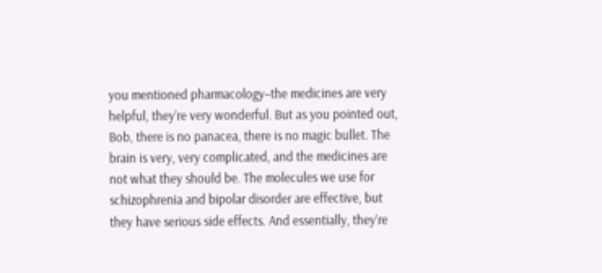you mentioned pharmacology–the medicines are very helpful, they’re very wonderful. But as you pointed out, Bob, there is no panacea, there is no magic bullet. The brain is very, very complicated, and the medicines are not what they should be. The molecules we use for schizophrenia and bipolar disorder are effective, but they have serious side effects. And essentially, they’re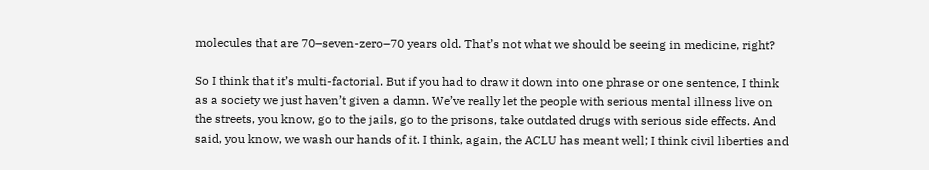molecules that are 70–seven-zero–70 years old. That’s not what we should be seeing in medicine, right?

So I think that it’s multi-factorial. But if you had to draw it down into one phrase or one sentence, I think as a society we just haven’t given a damn. We’ve really let the people with serious mental illness live on the streets, you know, go to the jails, go to the prisons, take outdated drugs with serious side effects. And said, you know, we wash our hands of it. I think, again, the ACLU has meant well; I think civil liberties and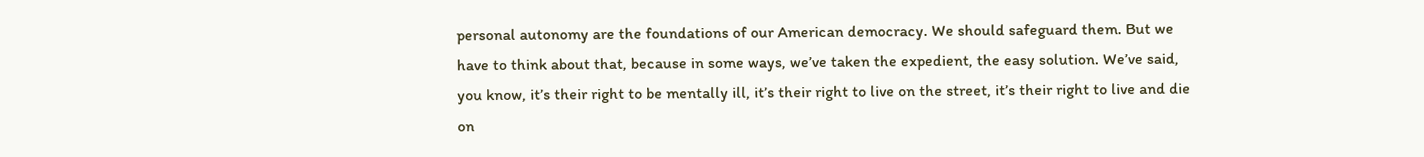personal autonomy are the foundations of our American democracy. We should safeguard them. But we have to think about that, because in some ways, we’ve taken the expedient, the easy solution. We’ve said, you know, it’s their right to be mentally ill, it’s their right to live on the street, it’s their right to live and die on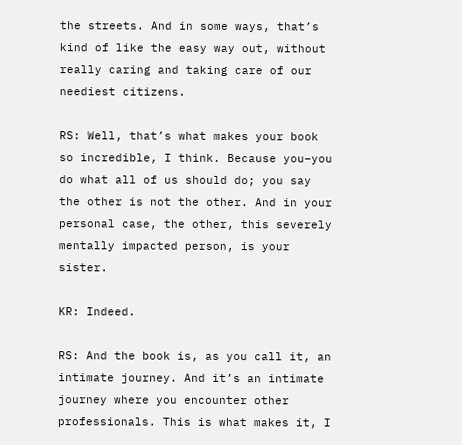the streets. And in some ways, that’s kind of like the easy way out, without really caring and taking care of our neediest citizens.

RS: Well, that’s what makes your book so incredible, I think. Because you–you do what all of us should do; you say the other is not the other. And in your personal case, the other, this severely mentally impacted person, is your sister.

KR: Indeed.

RS: And the book is, as you call it, an intimate journey. And it’s an intimate journey where you encounter other professionals. This is what makes it, I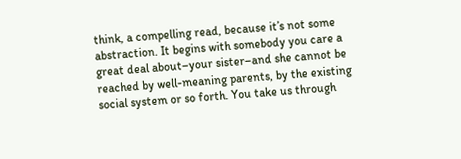think, a compelling read, because it’s not some abstraction. It begins with somebody you care a great deal about–your sister–and she cannot be reached by well-meaning parents, by the existing social system or so forth. You take us through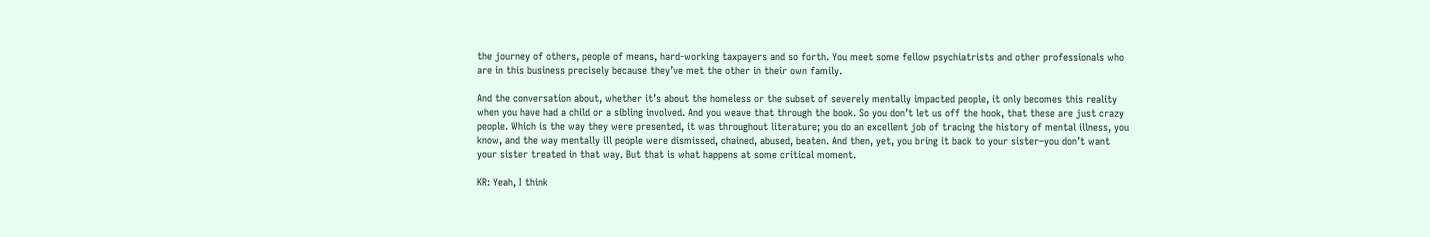the journey of others, people of means, hard-working taxpayers and so forth. You meet some fellow psychiatrists and other professionals who are in this business precisely because they’ve met the other in their own family.

And the conversation about, whether it’s about the homeless or the subset of severely mentally impacted people, it only becomes this reality when you have had a child or a sibling involved. And you weave that through the book. So you don’t let us off the hook, that these are just crazy people. Which is the way they were presented, it was throughout literature; you do an excellent job of tracing the history of mental illness, you know, and the way mentally ill people were dismissed, chained, abused, beaten. And then, yet, you bring it back to your sister–you don’t want your sister treated in that way. But that is what happens at some critical moment.

KR: Yeah, I think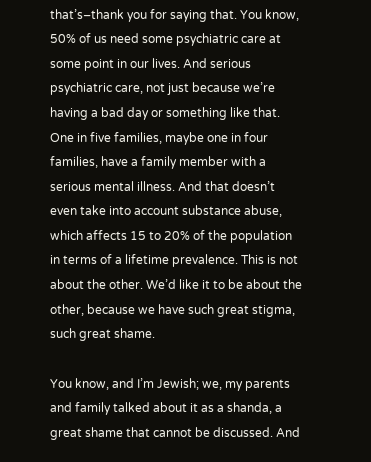that’s–thank you for saying that. You know, 50% of us need some psychiatric care at some point in our lives. And serious psychiatric care, not just because we’re having a bad day or something like that. One in five families, maybe one in four families, have a family member with a serious mental illness. And that doesn’t even take into account substance abuse, which affects 15 to 20% of the population in terms of a lifetime prevalence. This is not about the other. We’d like it to be about the other, because we have such great stigma, such great shame.

You know, and I’m Jewish; we, my parents and family talked about it as a shanda, a great shame that cannot be discussed. And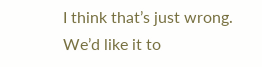I think that’s just wrong. We’d like it to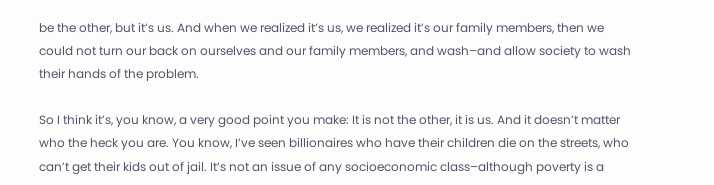be the other, but it’s us. And when we realized it’s us, we realized it’s our family members, then we could not turn our back on ourselves and our family members, and wash–and allow society to wash their hands of the problem.

So I think it’s, you know, a very good point you make: It is not the other, it is us. And it doesn’t matter who the heck you are. You know, I’ve seen billionaires who have their children die on the streets, who can’t get their kids out of jail. It’s not an issue of any socioeconomic class–although poverty is a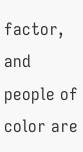factor, and people of color are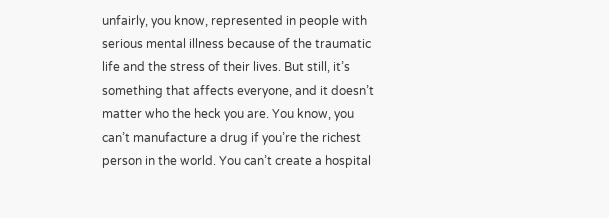unfairly, you know, represented in people with serious mental illness because of the traumatic life and the stress of their lives. But still, it’s something that affects everyone, and it doesn’t matter who the heck you are. You know, you can’t manufacture a drug if you’re the richest person in the world. You can’t create a hospital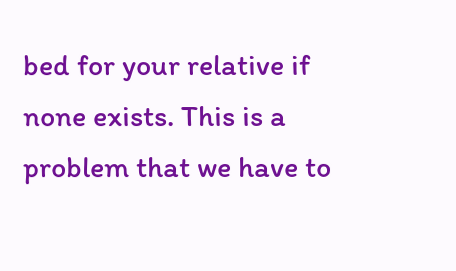bed for your relative if none exists. This is a problem that we have to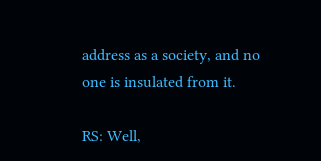address as a society, and no one is insulated from it.

RS: Well,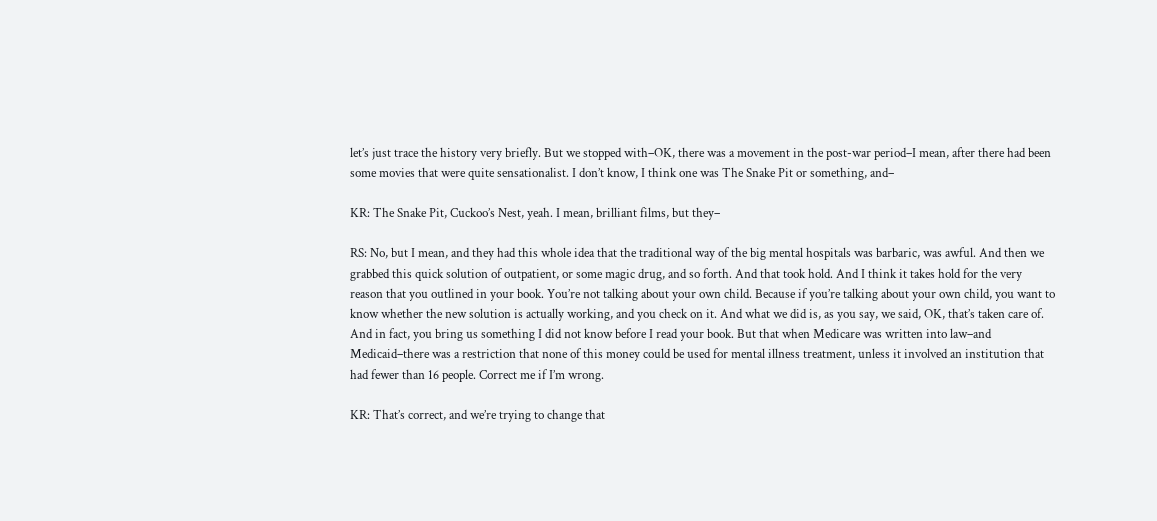let’s just trace the history very briefly. But we stopped with–OK, there was a movement in the post-war period–I mean, after there had been some movies that were quite sensationalist. I don’t know, I think one was The Snake Pit or something, and–

KR: The Snake Pit, Cuckoo’s Nest, yeah. I mean, brilliant films, but they–

RS: No, but I mean, and they had this whole idea that the traditional way of the big mental hospitals was barbaric, was awful. And then we grabbed this quick solution of outpatient, or some magic drug, and so forth. And that took hold. And I think it takes hold for the very reason that you outlined in your book. You’re not talking about your own child. Because if you’re talking about your own child, you want to know whether the new solution is actually working, and you check on it. And what we did is, as you say, we said, OK, that’s taken care of. And in fact, you bring us something I did not know before I read your book. But that when Medicare was written into law–and Medicaid–there was a restriction that none of this money could be used for mental illness treatment, unless it involved an institution that had fewer than 16 people. Correct me if I’m wrong.

KR: That’s correct, and we’re trying to change that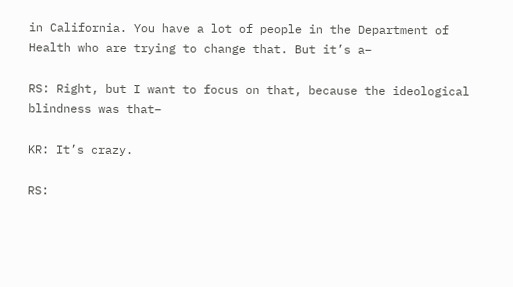in California. You have a lot of people in the Department of Health who are trying to change that. But it’s a–

RS: Right, but I want to focus on that, because the ideological blindness was that–

KR: It’s crazy.

RS: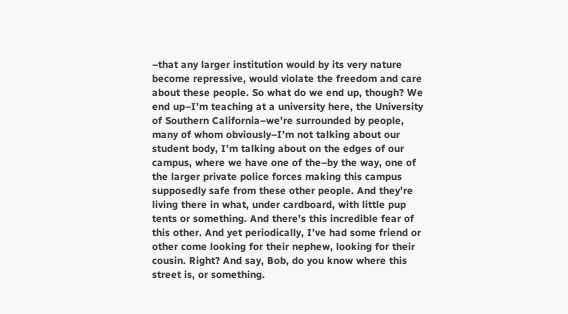–that any larger institution would by its very nature become repressive, would violate the freedom and care about these people. So what do we end up, though? We end up–I’m teaching at a university here, the University of Southern California–we’re surrounded by people, many of whom obviously–I’m not talking about our student body, I’m talking about on the edges of our campus, where we have one of the–by the way, one of the larger private police forces making this campus supposedly safe from these other people. And they’re living there in what, under cardboard, with little pup tents or something. And there’s this incredible fear of this other. And yet periodically, I’ve had some friend or other come looking for their nephew, looking for their cousin. Right? And say, Bob, do you know where this street is, or something.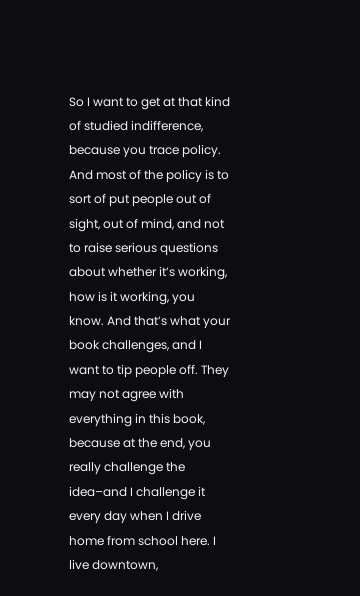So I want to get at that kind of studied indifference, because you trace policy. And most of the policy is to sort of put people out of sight, out of mind, and not to raise serious questions about whether it’s working, how is it working, you know. And that’s what your book challenges, and I want to tip people off. They may not agree with everything in this book, because at the end, you really challenge the idea–and I challenge it every day when I drive home from school here. I live downtown,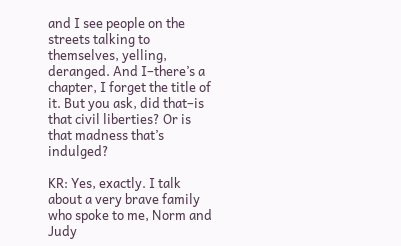and I see people on the streets talking to themselves, yelling, deranged. And I–there’s a chapter, I forget the title of it. But you ask, did that–is that civil liberties? Or is that madness that’s indulged?

KR: Yes, exactly. I talk about a very brave family who spoke to me, Norm and Judy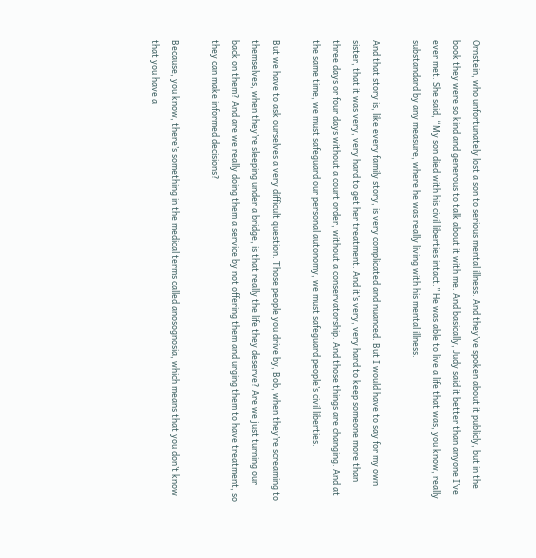Ornstein, who unfortunately lost a son to serious mental illness. And they’ve spoken about it publicly, but in the book they were so kind and generous to talk about it with me. And basically, Judy said it better than anyone I’ve ever met. She said, “My son died with his civil liberties intact.” He was able to live a life that was, you know, really substandard by any measure, where he was really living with his mental illness.

And that story is, like every family story, is very complicated and nuanced. But I would have to say for my own sister, that it was very, very hard to get her treatment. And it’s very, very hard to keep someone more than three days or four days without a court order, without a conservatorship. And those things are changing. And at the same time, we must safeguard our personal autonomy, we must safeguard people’s civil liberties.

But we have to ask ourselves a very difficult question. Those people you drive by, Bob, when they’re screaming to themselves, when they’re sleeping under a bridge, is that really the life they deserve? Are we just turning our back on them? And are we really doing them a service by not offering them and urging them to have treatment, so they can make informed decisions?

Because, you know, there’s something in the medical terms called anosognosia, which means that you don’t know that you have a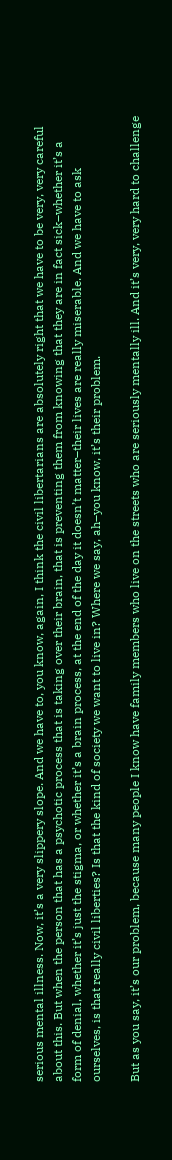serious mental illness. Now, it’s a very slippery slope. And we have to, you know, again, I think the civil libertarians are absolutely right that we have to be very, very careful about this. But when the person that has a psychotic process that is taking over their brain, that is preventing them from knowing that they are in fact sick–whether it’s a form of denial, whether it’s just the stigma, or whether it’s a brain process, at the end of the day it doesn’t matter–their lives are really miserable. And we have to ask ourselves, is that really civil liberties? Is that the kind of society we want to live in? Where we say, ah–you know, it’s their problem.

But as you say, it’s our problem, because many people I know have family members who live on the streets who are seriously mentally ill. And it’s very, very hard to challenge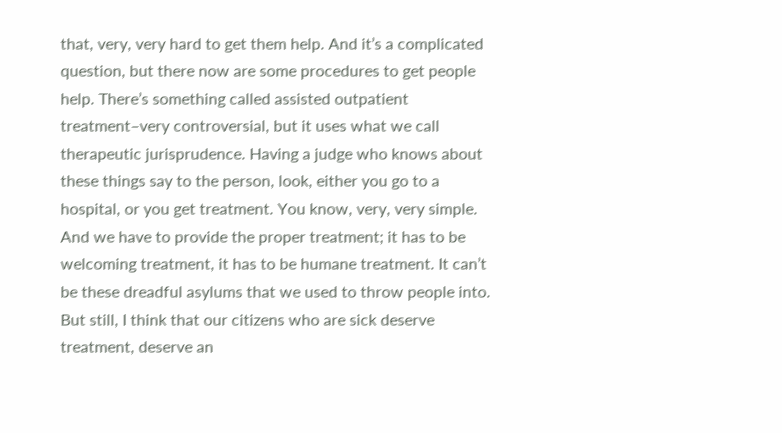that, very, very hard to get them help. And it’s a complicated question, but there now are some procedures to get people help. There’s something called assisted outpatient treatment–very controversial, but it uses what we call therapeutic jurisprudence. Having a judge who knows about these things say to the person, look, either you go to a hospital, or you get treatment. You know, very, very simple. And we have to provide the proper treatment; it has to be welcoming treatment, it has to be humane treatment. It can’t be these dreadful asylums that we used to throw people into. But still, I think that our citizens who are sick deserve treatment, deserve an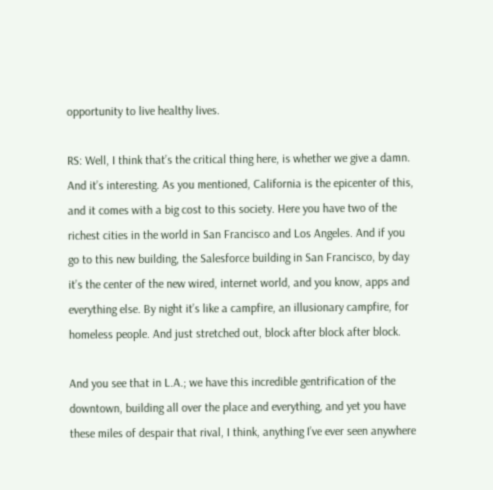opportunity to live healthy lives.

RS: Well, I think that’s the critical thing here, is whether we give a damn. And it’s interesting. As you mentioned, California is the epicenter of this, and it comes with a big cost to this society. Here you have two of the richest cities in the world in San Francisco and Los Angeles. And if you go to this new building, the Salesforce building in San Francisco, by day it’s the center of the new wired, internet world, and you know, apps and everything else. By night it’s like a campfire, an illusionary campfire, for homeless people. And just stretched out, block after block after block.

And you see that in L.A.; we have this incredible gentrification of the downtown, building all over the place and everything, and yet you have these miles of despair that rival, I think, anything I’ve ever seen anywhere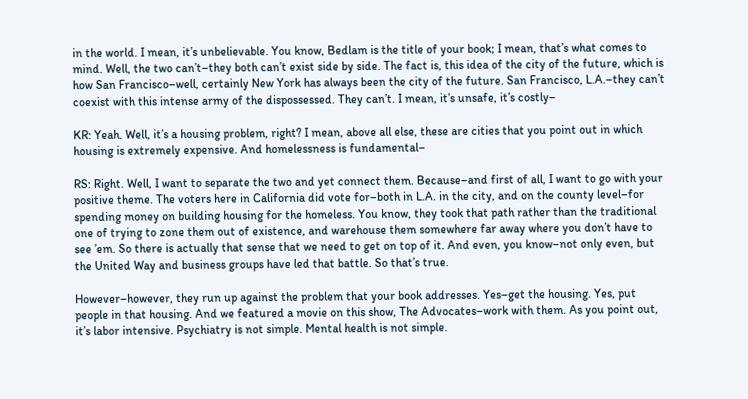in the world. I mean, it’s unbelievable. You know, Bedlam is the title of your book; I mean, that’s what comes to mind. Well, the two can’t–they both can’t exist side by side. The fact is, this idea of the city of the future, which is how San Francisco–well, certainly New York has always been the city of the future. San Francisco, L.A.–they can’t coexist with this intense army of the dispossessed. They can’t. I mean, it’s unsafe, it’s costly–

KR: Yeah. Well, it’s a housing problem, right? I mean, above all else, these are cities that you point out in which housing is extremely expensive. And homelessness is fundamental–

RS: Right. Well, I want to separate the two and yet connect them. Because–and first of all, I want to go with your positive theme. The voters here in California did vote for–both in L.A. in the city, and on the county level–for spending money on building housing for the homeless. You know, they took that path rather than the traditional one of trying to zone them out of existence, and warehouse them somewhere far away where you don’t have to see ’em. So there is actually that sense that we need to get on top of it. And even, you know–not only even, but the United Way and business groups have led that battle. So that’s true.

However–however, they run up against the problem that your book addresses. Yes–get the housing. Yes, put people in that housing. And we featured a movie on this show, The Advocates–work with them. As you point out, it’s labor intensive. Psychiatry is not simple. Mental health is not simple.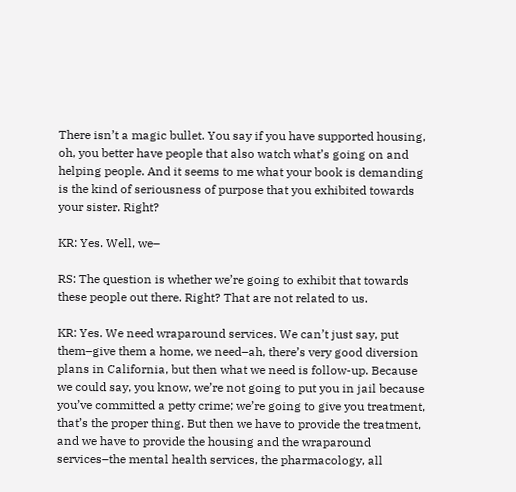There isn’t a magic bullet. You say if you have supported housing, oh, you better have people that also watch what’s going on and helping people. And it seems to me what your book is demanding is the kind of seriousness of purpose that you exhibited towards your sister. Right?

KR: Yes. Well, we–

RS: The question is whether we’re going to exhibit that towards these people out there. Right? That are not related to us.

KR: Yes. We need wraparound services. We can’t just say, put them–give them a home, we need–ah, there’s very good diversion plans in California, but then what we need is follow-up. Because we could say, you know, we’re not going to put you in jail because you’ve committed a petty crime; we’re going to give you treatment, that’s the proper thing. But then we have to provide the treatment, and we have to provide the housing and the wraparound services–the mental health services, the pharmacology, all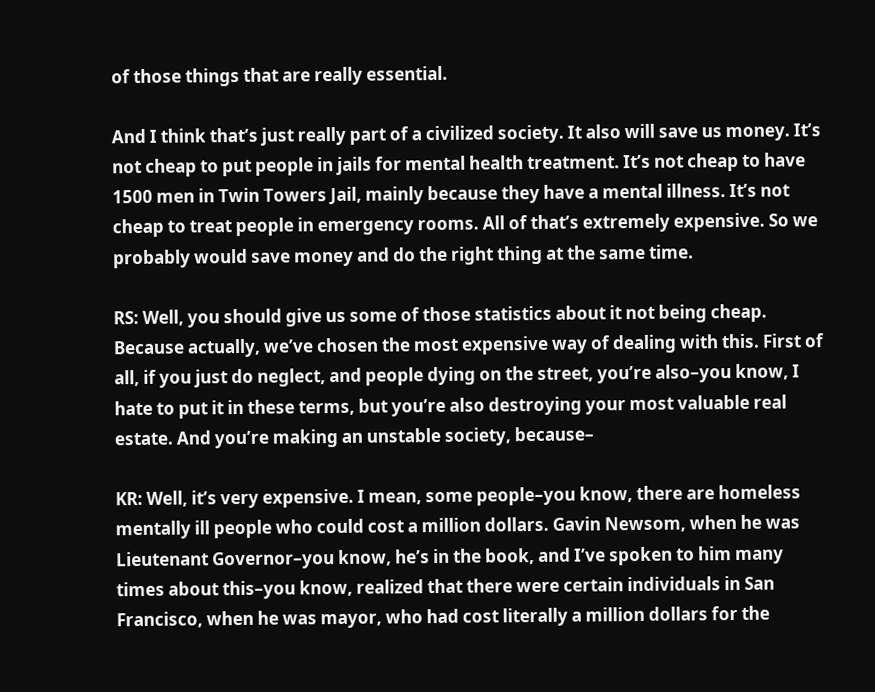of those things that are really essential.

And I think that’s just really part of a civilized society. It also will save us money. It’s not cheap to put people in jails for mental health treatment. It’s not cheap to have 1500 men in Twin Towers Jail, mainly because they have a mental illness. It’s not cheap to treat people in emergency rooms. All of that’s extremely expensive. So we probably would save money and do the right thing at the same time.

RS: Well, you should give us some of those statistics about it not being cheap. Because actually, we’ve chosen the most expensive way of dealing with this. First of all, if you just do neglect, and people dying on the street, you’re also–you know, I hate to put it in these terms, but you’re also destroying your most valuable real estate. And you’re making an unstable society, because–

KR: Well, it’s very expensive. I mean, some people–you know, there are homeless mentally ill people who could cost a million dollars. Gavin Newsom, when he was Lieutenant Governor–you know, he’s in the book, and I’ve spoken to him many times about this–you know, realized that there were certain individuals in San Francisco, when he was mayor, who had cost literally a million dollars for the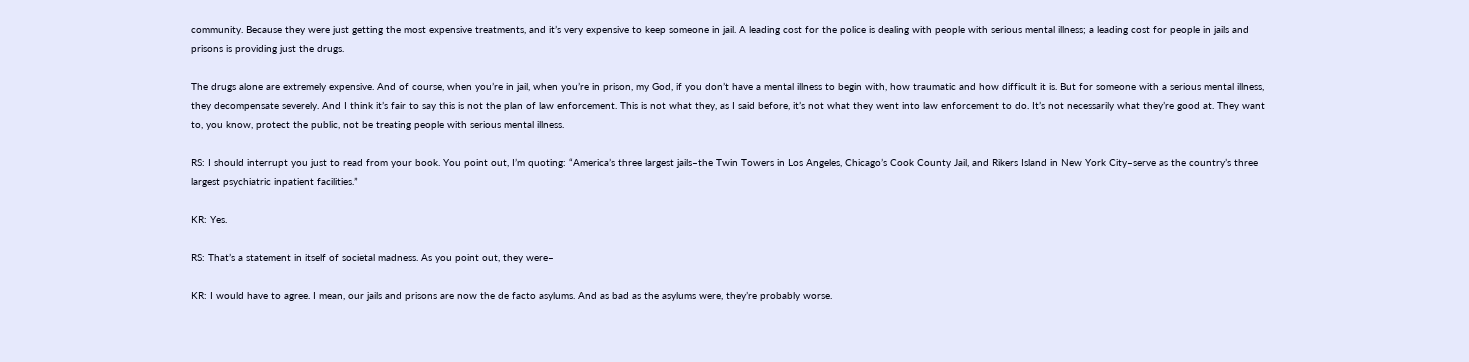community. Because they were just getting the most expensive treatments, and it’s very expensive to keep someone in jail. A leading cost for the police is dealing with people with serious mental illness; a leading cost for people in jails and prisons is providing just the drugs.

The drugs alone are extremely expensive. And of course, when you’re in jail, when you’re in prison, my God, if you don’t have a mental illness to begin with, how traumatic and how difficult it is. But for someone with a serious mental illness, they decompensate severely. And I think it’s fair to say this is not the plan of law enforcement. This is not what they, as I said before, it’s not what they went into law enforcement to do. It’s not necessarily what they’re good at. They want to, you know, protect the public, not be treating people with serious mental illness.

RS: I should interrupt you just to read from your book. You point out, I’m quoting: “America’s three largest jails–the Twin Towers in Los Angeles, Chicago’s Cook County Jail, and Rikers Island in New York City–serve as the country’s three largest psychiatric inpatient facilities.”

KR: Yes.

RS: That’s a statement in itself of societal madness. As you point out, they were–

KR: I would have to agree. I mean, our jails and prisons are now the de facto asylums. And as bad as the asylums were, they’re probably worse.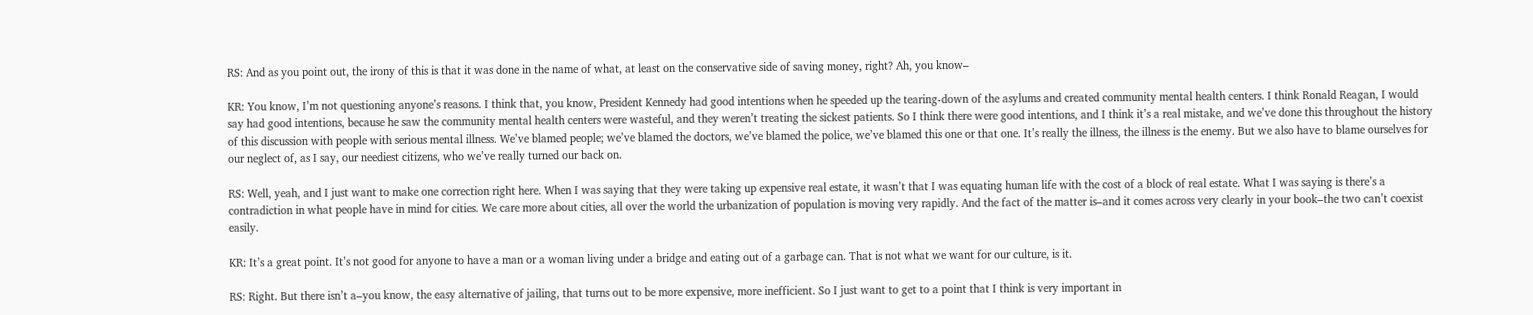RS: And as you point out, the irony of this is that it was done in the name of what, at least on the conservative side of saving money, right? Ah, you know–

KR: You know, I’m not questioning anyone’s reasons. I think that, you know, President Kennedy had good intentions when he speeded up the tearing-down of the asylums and created community mental health centers. I think Ronald Reagan, I would say had good intentions, because he saw the community mental health centers were wasteful, and they weren’t treating the sickest patients. So I think there were good intentions, and I think it’s a real mistake, and we’ve done this throughout the history of this discussion with people with serious mental illness. We’ve blamed people; we’ve blamed the doctors, we’ve blamed the police, we’ve blamed this one or that one. It’s really the illness, the illness is the enemy. But we also have to blame ourselves for our neglect of, as I say, our neediest citizens, who we’ve really turned our back on.

RS: Well, yeah, and I just want to make one correction right here. When I was saying that they were taking up expensive real estate, it wasn’t that I was equating human life with the cost of a block of real estate. What I was saying is there’s a contradiction in what people have in mind for cities. We care more about cities, all over the world the urbanization of population is moving very rapidly. And the fact of the matter is–and it comes across very clearly in your book–the two can’t coexist easily.

KR: It’s a great point. It’s not good for anyone to have a man or a woman living under a bridge and eating out of a garbage can. That is not what we want for our culture, is it.

RS: Right. But there isn’t a–you know, the easy alternative of jailing, that turns out to be more expensive, more inefficient. So I just want to get to a point that I think is very important in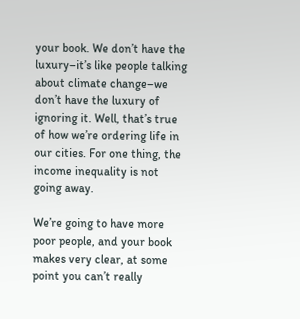your book. We don’t have the luxury–it’s like people talking about climate change–we don’t have the luxury of ignoring it. Well, that’s true of how we’re ordering life in our cities. For one thing, the income inequality is not going away.

We’re going to have more poor people, and your book makes very clear, at some point you can’t really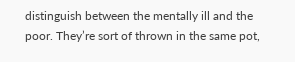distinguish between the mentally ill and the poor. They’re sort of thrown in the same pot,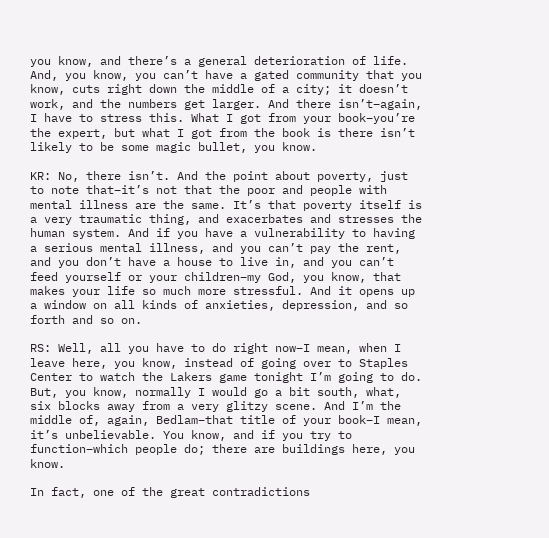you know, and there’s a general deterioration of life. And, you know, you can’t have a gated community that you know, cuts right down the middle of a city; it doesn’t work, and the numbers get larger. And there isn’t–again, I have to stress this. What I got from your book–you’re the expert, but what I got from the book is there isn’t likely to be some magic bullet, you know.

KR: No, there isn’t. And the point about poverty, just to note that–it’s not that the poor and people with mental illness are the same. It’s that poverty itself is a very traumatic thing, and exacerbates and stresses the human system. And if you have a vulnerability to having a serious mental illness, and you can’t pay the rent, and you don’t have a house to live in, and you can’t feed yourself or your children–my God, you know, that makes your life so much more stressful. And it opens up a window on all kinds of anxieties, depression, and so forth and so on.

RS: Well, all you have to do right now–I mean, when I leave here, you know, instead of going over to Staples Center to watch the Lakers game tonight I’m going to do. But, you know, normally I would go a bit south, what, six blocks away from a very glitzy scene. And I’m the middle of, again, Bedlam–that title of your book–I mean, it’s unbelievable. You know, and if you try to function–which people do; there are buildings here, you know.

In fact, one of the great contradictions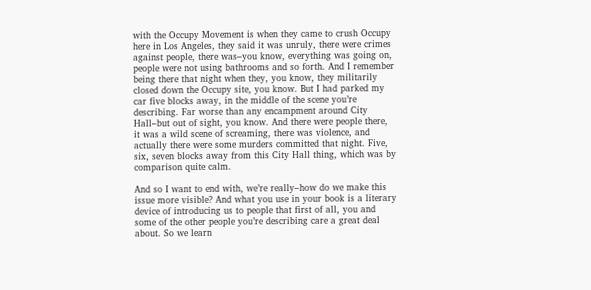with the Occupy Movement is when they came to crush Occupy here in Los Angeles, they said it was unruly, there were crimes against people, there was–you know, everything was going on, people were not using bathrooms and so forth. And I remember being there that night when they, you know, they militarily closed down the Occupy site, you know. But I had parked my car five blocks away, in the middle of the scene you’re describing. Far worse than any encampment around City Hall–but out of sight, you know. And there were people there, it was a wild scene of screaming, there was violence, and actually there were some murders committed that night. Five, six, seven blocks away from this City Hall thing, which was by comparison quite calm.

And so I want to end with, we’re really–how do we make this issue more visible? And what you use in your book is a literary device of introducing us to people that first of all, you and some of the other people you’re describing care a great deal about. So we learn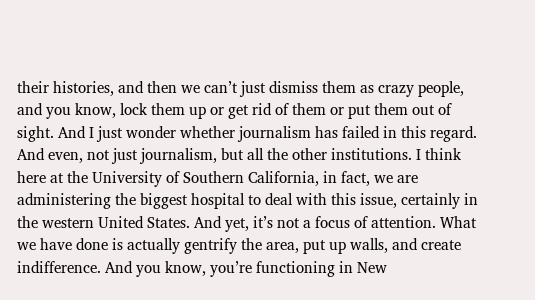their histories, and then we can’t just dismiss them as crazy people, and you know, lock them up or get rid of them or put them out of sight. And I just wonder whether journalism has failed in this regard. And even, not just journalism, but all the other institutions. I think here at the University of Southern California, in fact, we are administering the biggest hospital to deal with this issue, certainly in the western United States. And yet, it’s not a focus of attention. What we have done is actually gentrify the area, put up walls, and create indifference. And you know, you’re functioning in New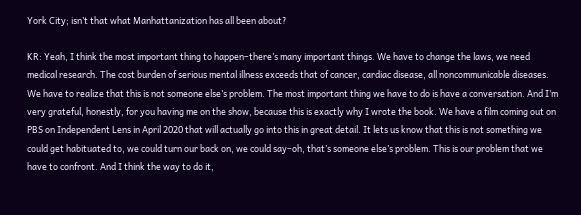York City; isn’t that what Manhattanization has all been about?

KR: Yeah, I think the most important thing to happen–there’s many important things. We have to change the laws, we need medical research. The cost burden of serious mental illness exceeds that of cancer, cardiac disease, all noncommunicable diseases. We have to realize that this is not someone else’s problem. The most important thing we have to do is have a conversation. And I’m very grateful, honestly, for you having me on the show, because this is exactly why I wrote the book. We have a film coming out on PBS on Independent Lens in April 2020 that will actually go into this in great detail. It lets us know that this is not something we could get habituated to, we could turn our back on, we could say–oh, that’s someone else’s problem. This is our problem that we have to confront. And I think the way to do it,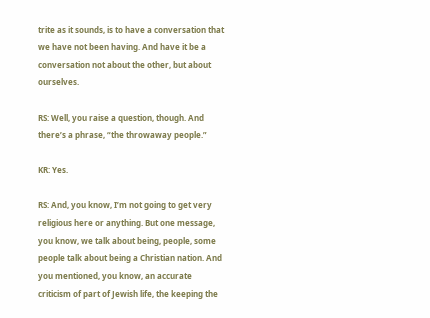trite as it sounds, is to have a conversation that we have not been having. And have it be a conversation not about the other, but about ourselves.

RS: Well, you raise a question, though. And there’s a phrase, “the throwaway people.”

KR: Yes.

RS: And, you know, I’m not going to get very religious here or anything. But one message, you know, we talk about being, people, some people talk about being a Christian nation. And you mentioned, you know, an accurate criticism of part of Jewish life, the keeping the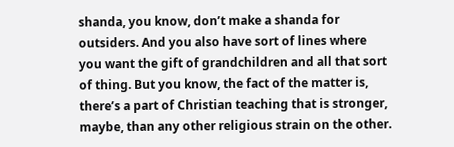shanda, you know, don’t make a shanda for outsiders. And you also have sort of lines where you want the gift of grandchildren and all that sort of thing. But you know, the fact of the matter is, there’s a part of Christian teaching that is stronger, maybe, than any other religious strain on the other.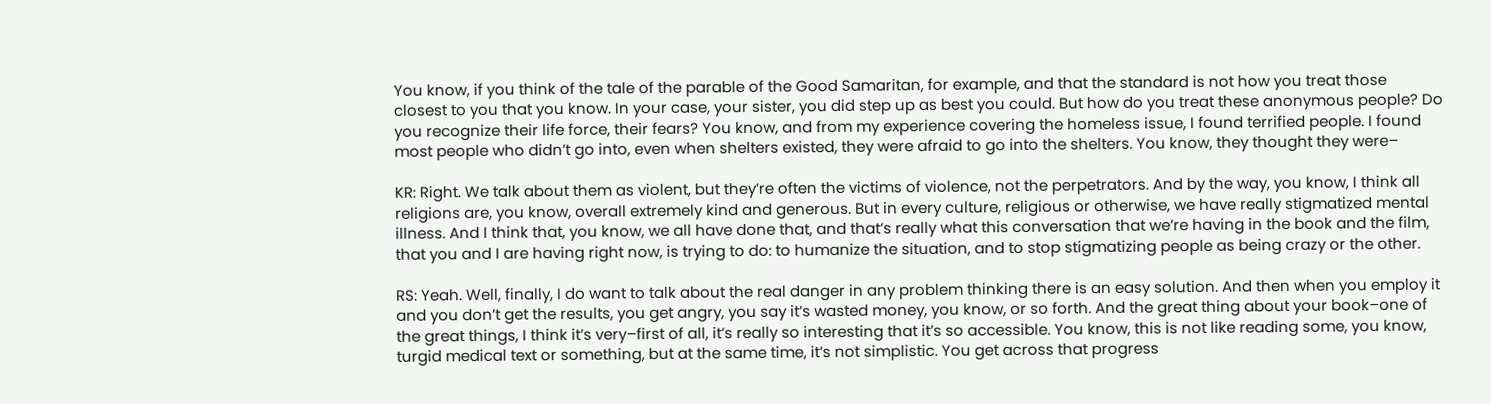You know, if you think of the tale of the parable of the Good Samaritan, for example, and that the standard is not how you treat those closest to you that you know. In your case, your sister, you did step up as best you could. But how do you treat these anonymous people? Do you recognize their life force, their fears? You know, and from my experience covering the homeless issue, I found terrified people. I found most people who didn’t go into, even when shelters existed, they were afraid to go into the shelters. You know, they thought they were–

KR: Right. We talk about them as violent, but they’re often the victims of violence, not the perpetrators. And by the way, you know, I think all religions are, you know, overall extremely kind and generous. But in every culture, religious or otherwise, we have really stigmatized mental illness. And I think that, you know, we all have done that, and that’s really what this conversation that we’re having in the book and the film, that you and I are having right now, is trying to do: to humanize the situation, and to stop stigmatizing people as being crazy or the other.

RS: Yeah. Well, finally, I do want to talk about the real danger in any problem thinking there is an easy solution. And then when you employ it and you don’t get the results, you get angry, you say it’s wasted money, you know, or so forth. And the great thing about your book–one of the great things, I think it’s very–first of all, it’s really so interesting that it’s so accessible. You know, this is not like reading some, you know, turgid medical text or something, but at the same time, it’s not simplistic. You get across that progress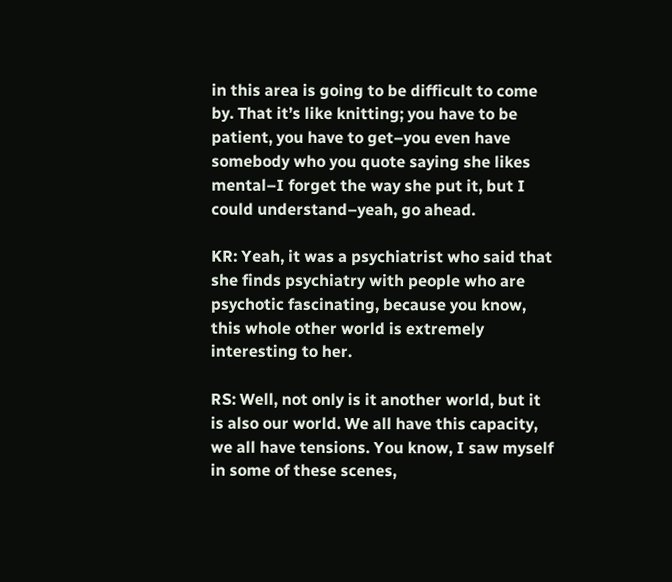in this area is going to be difficult to come by. That it’s like knitting; you have to be patient, you have to get–you even have somebody who you quote saying she likes mental–I forget the way she put it, but I could understand–yeah, go ahead.

KR: Yeah, it was a psychiatrist who said that she finds psychiatry with people who are psychotic fascinating, because you know, this whole other world is extremely interesting to her.

RS: Well, not only is it another world, but it is also our world. We all have this capacity, we all have tensions. You know, I saw myself in some of these scenes,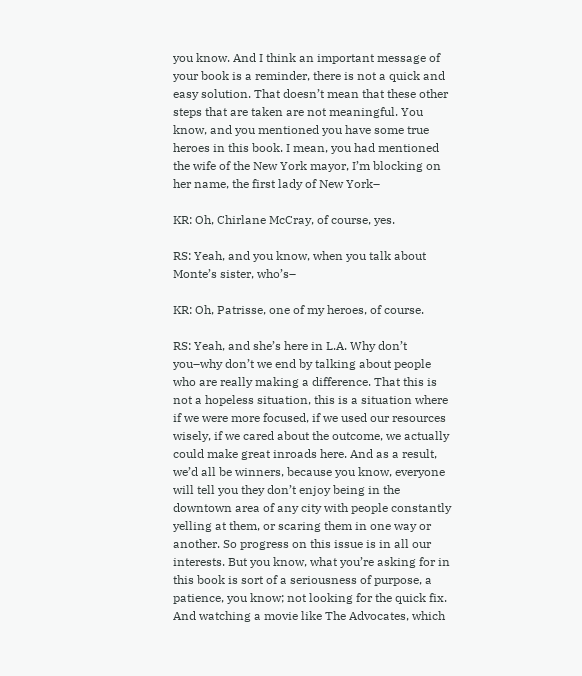you know. And I think an important message of your book is a reminder, there is not a quick and easy solution. That doesn’t mean that these other steps that are taken are not meaningful. You know, and you mentioned you have some true heroes in this book. I mean, you had mentioned the wife of the New York mayor, I’m blocking on her name, the first lady of New York–

KR: Oh, Chirlane McCray, of course, yes.

RS: Yeah, and you know, when you talk about Monte’s sister, who’s–

KR: Oh, Patrisse, one of my heroes, of course.

RS: Yeah, and she’s here in L.A. Why don’t you–why don’t we end by talking about people who are really making a difference. That this is not a hopeless situation, this is a situation where if we were more focused, if we used our resources wisely, if we cared about the outcome, we actually could make great inroads here. And as a result, we’d all be winners, because you know, everyone will tell you they don’t enjoy being in the downtown area of any city with people constantly yelling at them, or scaring them in one way or another. So progress on this issue is in all our interests. But you know, what you’re asking for in this book is sort of a seriousness of purpose, a patience, you know; not looking for the quick fix. And watching a movie like The Advocates, which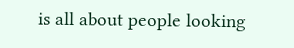is all about people looking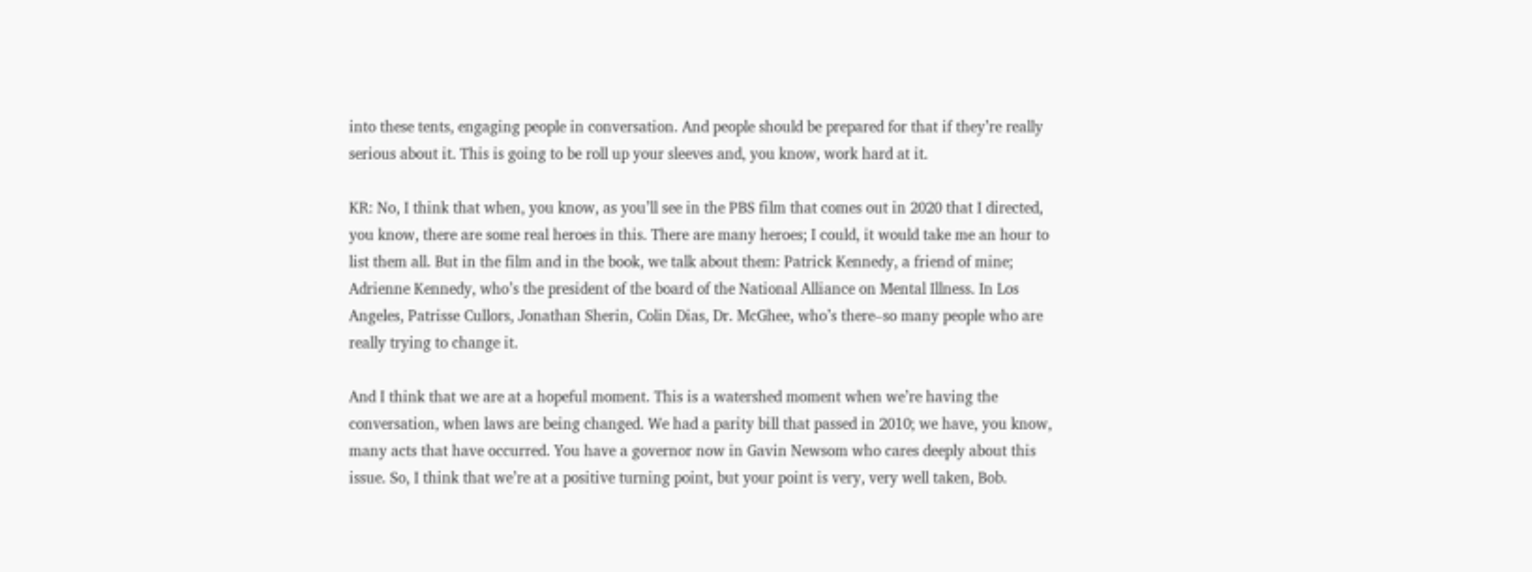into these tents, engaging people in conversation. And people should be prepared for that if they’re really serious about it. This is going to be roll up your sleeves and, you know, work hard at it.

KR: No, I think that when, you know, as you’ll see in the PBS film that comes out in 2020 that I directed, you know, there are some real heroes in this. There are many heroes; I could, it would take me an hour to list them all. But in the film and in the book, we talk about them: Patrick Kennedy, a friend of mine; Adrienne Kennedy, who’s the president of the board of the National Alliance on Mental Illness. In Los Angeles, Patrisse Cullors, Jonathan Sherin, Colin Dias, Dr. McGhee, who’s there–so many people who are really trying to change it.

And I think that we are at a hopeful moment. This is a watershed moment when we’re having the conversation, when laws are being changed. We had a parity bill that passed in 2010; we have, you know, many acts that have occurred. You have a governor now in Gavin Newsom who cares deeply about this issue. So, I think that we’re at a positive turning point, but your point is very, very well taken, Bob.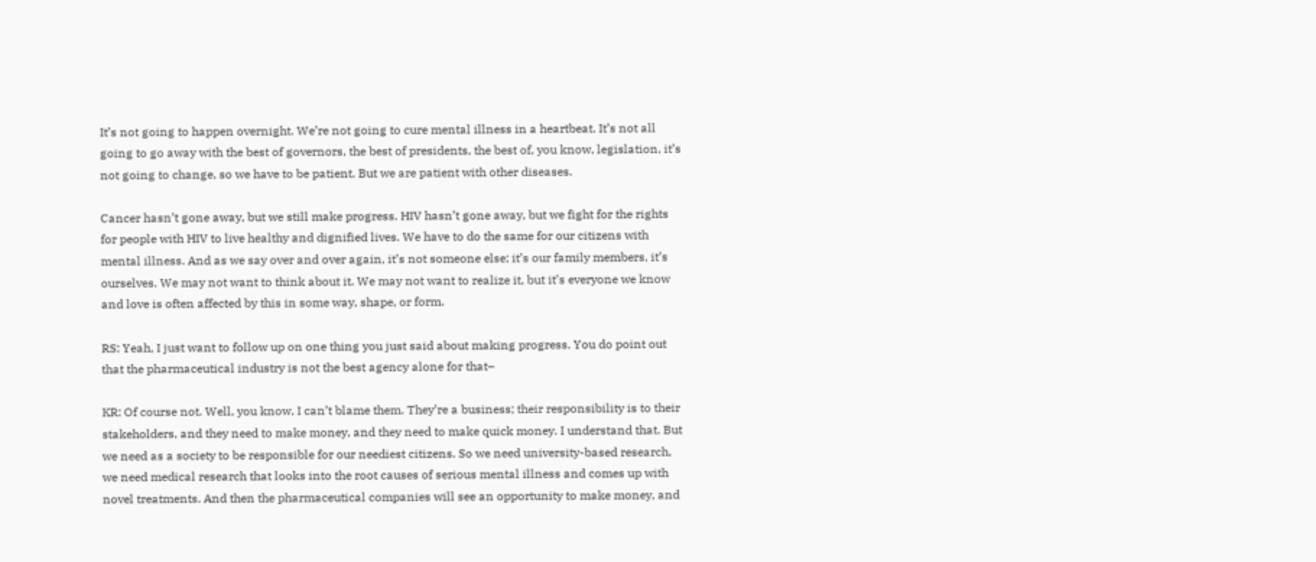It’s not going to happen overnight. We’re not going to cure mental illness in a heartbeat. It’s not all going to go away with the best of governors, the best of presidents, the best of, you know, legislation, it’s not going to change, so we have to be patient. But we are patient with other diseases.

Cancer hasn’t gone away, but we still make progress. HIV hasn’t gone away, but we fight for the rights for people with HIV to live healthy and dignified lives. We have to do the same for our citizens with mental illness. And as we say over and over again, it’s not someone else; it’s our family members, it’s ourselves. We may not want to think about it. We may not want to realize it, but it’s everyone we know and love is often affected by this in some way, shape, or form.

RS: Yeah, I just want to follow up on one thing you just said about making progress. You do point out that the pharmaceutical industry is not the best agency alone for that–

KR: Of course not. Well, you know, I can’t blame them. They’re a business; their responsibility is to their stakeholders, and they need to make money, and they need to make quick money. I understand that. But we need as a society to be responsible for our neediest citizens. So we need university-based research, we need medical research that looks into the root causes of serious mental illness and comes up with novel treatments. And then the pharmaceutical companies will see an opportunity to make money, and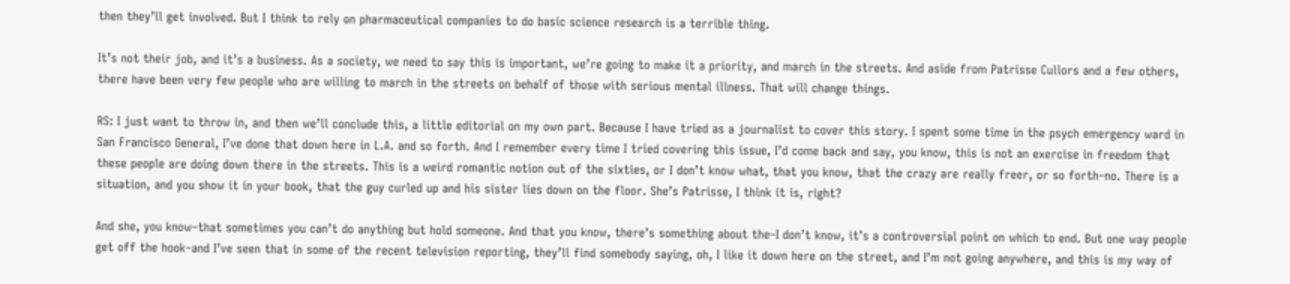then they’ll get involved. But I think to rely on pharmaceutical companies to do basic science research is a terrible thing.

It’s not their job, and it’s a business. As a society, we need to say this is important, we’re going to make it a priority, and march in the streets. And aside from Patrisse Cullors and a few others, there have been very few people who are willing to march in the streets on behalf of those with serious mental illness. That will change things.

RS: I just want to throw in, and then we’ll conclude this, a little editorial on my own part. Because I have tried as a journalist to cover this story. I spent some time in the psych emergency ward in San Francisco General, I’ve done that down here in L.A. and so forth. And I remember every time I tried covering this issue, I’d come back and say, you know, this is not an exercise in freedom that these people are doing down there in the streets. This is a weird romantic notion out of the sixties, or I don’t know what, that you know, that the crazy are really freer, or so forth–no. There is a situation, and you show it in your book, that the guy curled up and his sister lies down on the floor. She’s Patrisse, I think it is, right?

And she, you know–that sometimes you can’t do anything but hold someone. And that you know, there’s something about the–I don’t know, it’s a controversial point on which to end. But one way people get off the hook–and I’ve seen that in some of the recent television reporting, they’ll find somebody saying, oh, I like it down here on the street, and I’m not going anywhere, and this is my way of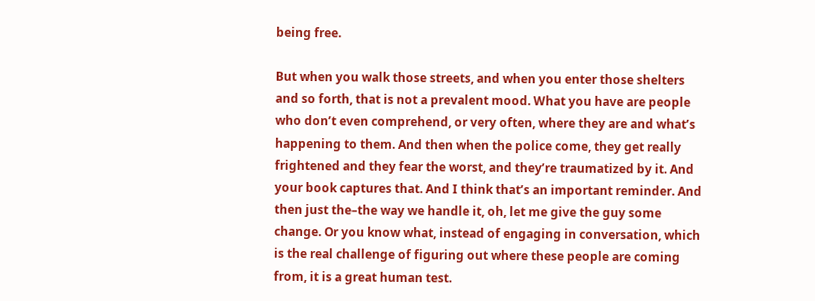being free.

But when you walk those streets, and when you enter those shelters and so forth, that is not a prevalent mood. What you have are people who don’t even comprehend, or very often, where they are and what’s happening to them. And then when the police come, they get really frightened and they fear the worst, and they’re traumatized by it. And your book captures that. And I think that’s an important reminder. And then just the–the way we handle it, oh, let me give the guy some change. Or you know what, instead of engaging in conversation, which is the real challenge of figuring out where these people are coming from, it is a great human test.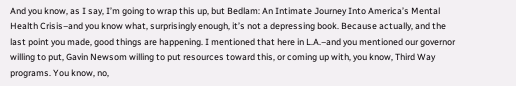And you know, as I say, I’m going to wrap this up, but Bedlam: An Intimate Journey Into America’s Mental Health Crisis–and you know what, surprisingly enough, it’s not a depressing book. Because actually, and the last point you made, good things are happening. I mentioned that here in L.A.–and you mentioned our governor willing to put, Gavin Newsom willing to put resources toward this, or coming up with, you know, Third Way programs. You know, no,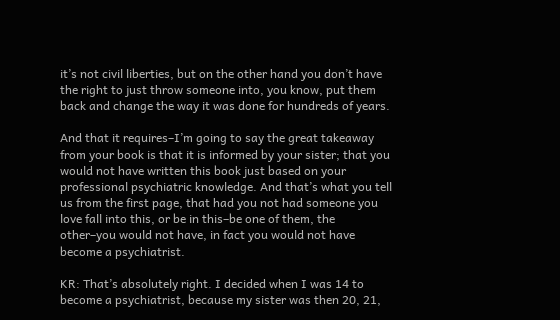it’s not civil liberties, but on the other hand you don’t have the right to just throw someone into, you know, put them back and change the way it was done for hundreds of years.

And that it requires–I’m going to say the great takeaway from your book is that it is informed by your sister; that you would not have written this book just based on your professional psychiatric knowledge. And that’s what you tell us from the first page, that had you not had someone you love fall into this, or be in this–be one of them, the other–you would not have, in fact you would not have become a psychiatrist.

KR: That’s absolutely right. I decided when I was 14 to become a psychiatrist, because my sister was then 20, 21,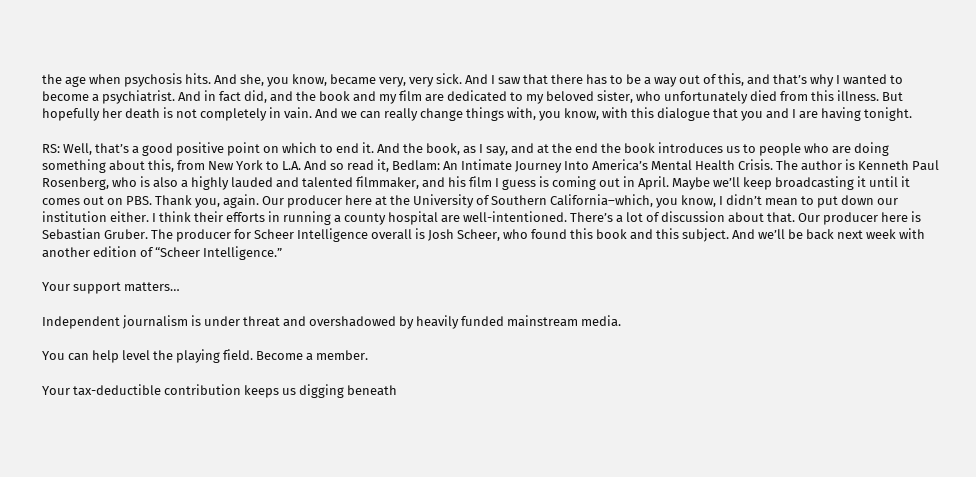the age when psychosis hits. And she, you know, became very, very sick. And I saw that there has to be a way out of this, and that’s why I wanted to become a psychiatrist. And in fact did, and the book and my film are dedicated to my beloved sister, who unfortunately died from this illness. But hopefully her death is not completely in vain. And we can really change things with, you know, with this dialogue that you and I are having tonight.

RS: Well, that’s a good positive point on which to end it. And the book, as I say, and at the end the book introduces us to people who are doing something about this, from New York to L.A. And so read it, Bedlam: An Intimate Journey Into America’s Mental Health Crisis. The author is Kenneth Paul Rosenberg, who is also a highly lauded and talented filmmaker, and his film I guess is coming out in April. Maybe we’ll keep broadcasting it until it comes out on PBS. Thank you, again. Our producer here at the University of Southern California–which, you know, I didn’t mean to put down our institution either. I think their efforts in running a county hospital are well-intentioned. There’s a lot of discussion about that. Our producer here is Sebastian Gruber. The producer for Scheer Intelligence overall is Josh Scheer, who found this book and this subject. And we’ll be back next week with another edition of “Scheer Intelligence.”

Your support matters…

Independent journalism is under threat and overshadowed by heavily funded mainstream media.

You can help level the playing field. Become a member.

Your tax-deductible contribution keeps us digging beneath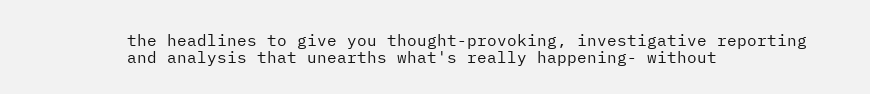the headlines to give you thought-provoking, investigative reporting and analysis that unearths what's really happening- without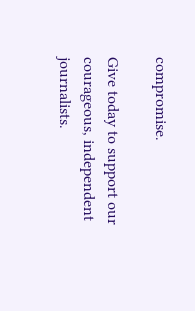compromise.

Give today to support our courageous, independent journalists.